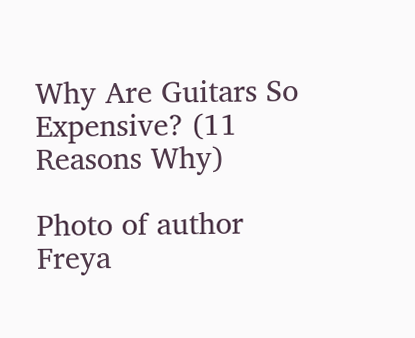Why Are Guitars So Expensive? (11 Reasons Why)

Photo of author
Freya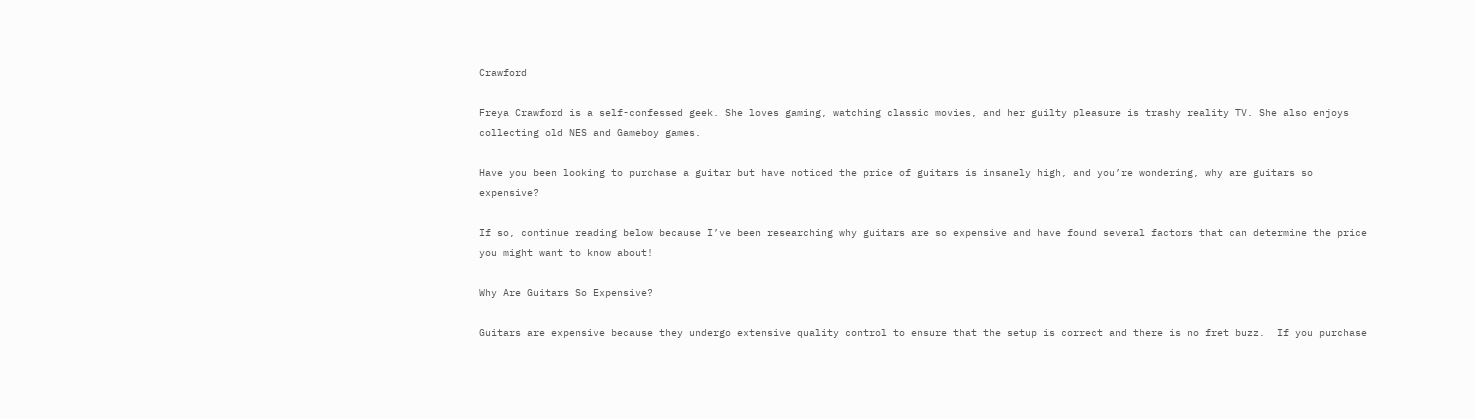Crawford

Freya Crawford is a self-confessed geek. She loves gaming, watching classic movies, and her guilty pleasure is trashy reality TV. She also enjoys collecting old NES and Gameboy games.

Have you been looking to purchase a guitar but have noticed the price of guitars is insanely high, and you’re wondering, why are guitars so expensive?

If so, continue reading below because I’ve been researching why guitars are so expensive and have found several factors that can determine the price you might want to know about!

Why Are Guitars So Expensive?

Guitars are expensive because they undergo extensive quality control to ensure that the setup is correct and there is no fret buzz.  If you purchase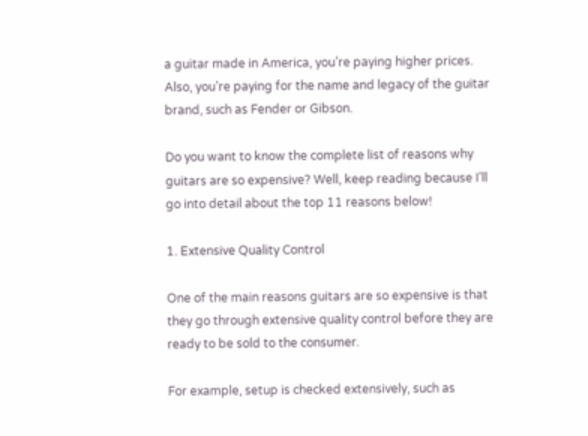a guitar made in America, you’re paying higher prices. Also, you’re paying for the name and legacy of the guitar brand, such as Fender or Gibson.

Do you want to know the complete list of reasons why guitars are so expensive? Well, keep reading because I’ll go into detail about the top 11 reasons below!

1. Extensive Quality Control

One of the main reasons guitars are so expensive is that they go through extensive quality control before they are ready to be sold to the consumer.

For example, setup is checked extensively, such as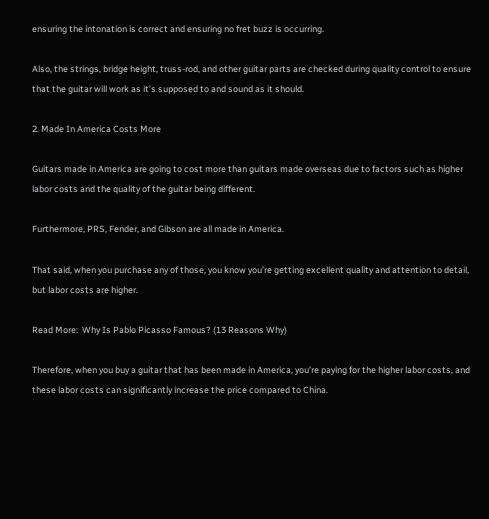ensuring the intonation is correct and ensuring no fret buzz is occurring.

Also, the strings, bridge height, truss-rod, and other guitar parts are checked during quality control to ensure that the guitar will work as it’s supposed to and sound as it should.

2. Made In America Costs More

Guitars made in America are going to cost more than guitars made overseas due to factors such as higher labor costs and the quality of the guitar being different.

Furthermore, PRS, Fender, and Gibson are all made in America.

That said, when you purchase any of those, you know you’re getting excellent quality and attention to detail, but labor costs are higher.

Read More:  Why Is Pablo Picasso Famous? (13 Reasons Why)

Therefore, when you buy a guitar that has been made in America, you’re paying for the higher labor costs, and these labor costs can significantly increase the price compared to China.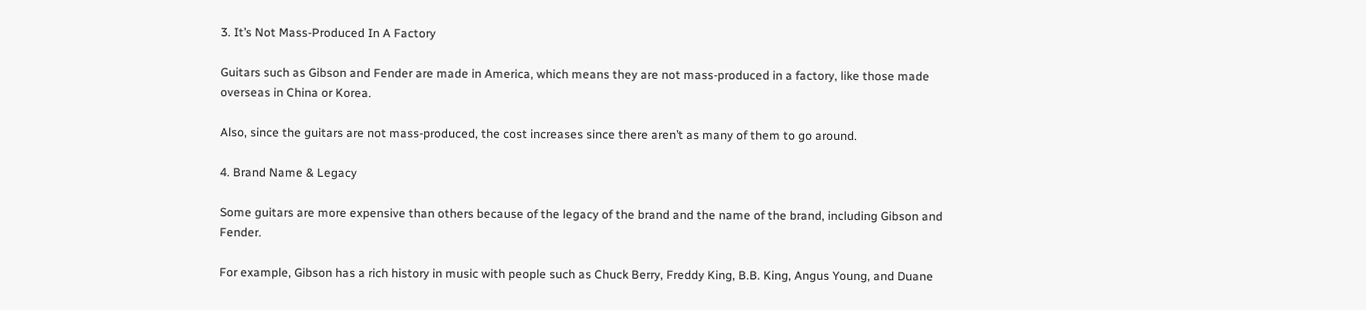3. It’s Not Mass-Produced In A Factory

Guitars such as Gibson and Fender are made in America, which means they are not mass-produced in a factory, like those made overseas in China or Korea.

Also, since the guitars are not mass-produced, the cost increases since there aren’t as many of them to go around.

4. Brand Name & Legacy

Some guitars are more expensive than others because of the legacy of the brand and the name of the brand, including Gibson and Fender.

For example, Gibson has a rich history in music with people such as Chuck Berry, Freddy King, B.B. King, Angus Young, and Duane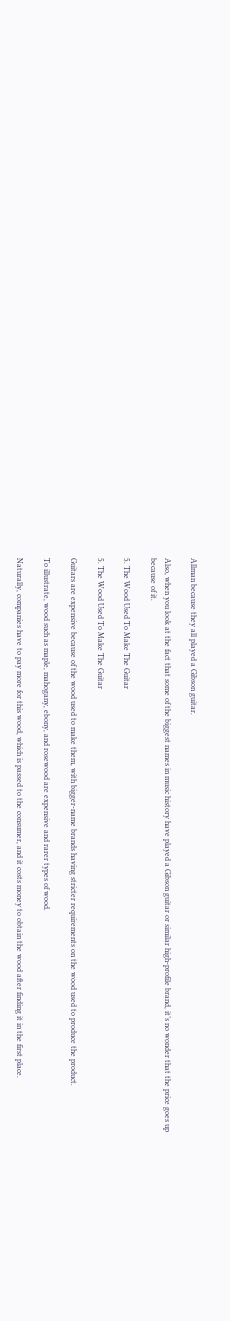Allman because they all played a Gibson guitar.

Also, when you look at the fact that some of the biggest names in music history have played a Gibson guitar or similar high-profile brand, it’s no wonder that the price goes up because of it.

5. The Wood Used To Make The Guitar

5. The Wood Used To Make The Guitar

Guitars are expensive because of the wood used to make them, with bigger-name brands having stricter requirements on the wood used to produce the product.

To illustrate, wood such as maple, mahogany, ebony, and rosewood are expensive and rarer types of wood.

Naturally, companies have to pay more for this wood, which is passed to the consumer, and it costs money to obtain the wood after finding it in the first place.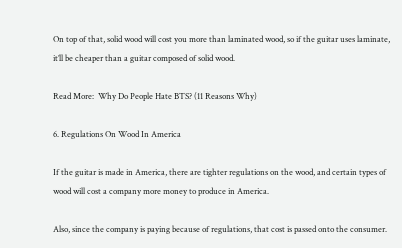On top of that, solid wood will cost you more than laminated wood, so if the guitar uses laminate, it’ll be cheaper than a guitar composed of solid wood.

Read More:  Why Do People Hate BTS? (11 Reasons Why)

6. Regulations On Wood In America

If the guitar is made in America, there are tighter regulations on the wood, and certain types of wood will cost a company more money to produce in America.

Also, since the company is paying because of regulations, that cost is passed onto the consumer.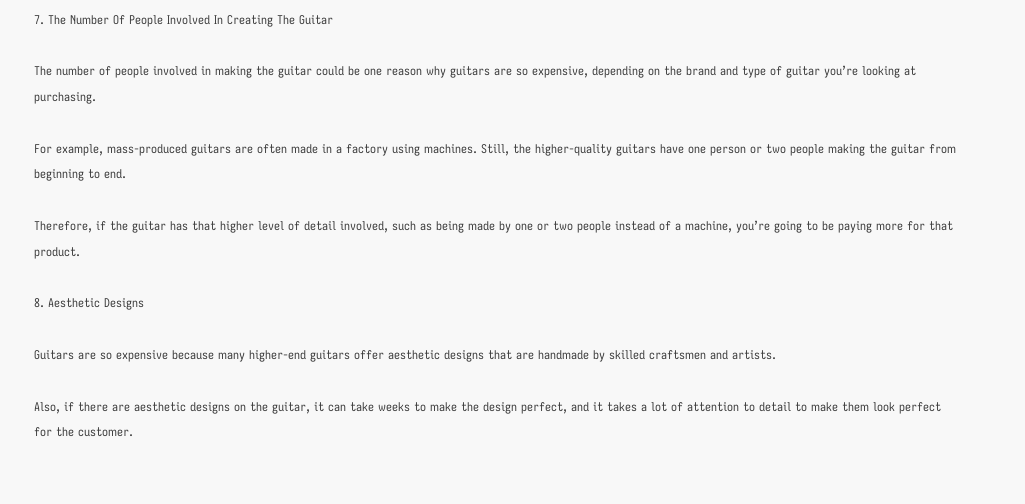7. The Number Of People Involved In Creating The Guitar

The number of people involved in making the guitar could be one reason why guitars are so expensive, depending on the brand and type of guitar you’re looking at purchasing.

For example, mass-produced guitars are often made in a factory using machines. Still, the higher-quality guitars have one person or two people making the guitar from beginning to end.

Therefore, if the guitar has that higher level of detail involved, such as being made by one or two people instead of a machine, you’re going to be paying more for that product.

8. Aesthetic Designs

Guitars are so expensive because many higher-end guitars offer aesthetic designs that are handmade by skilled craftsmen and artists.

Also, if there are aesthetic designs on the guitar, it can take weeks to make the design perfect, and it takes a lot of attention to detail to make them look perfect for the customer.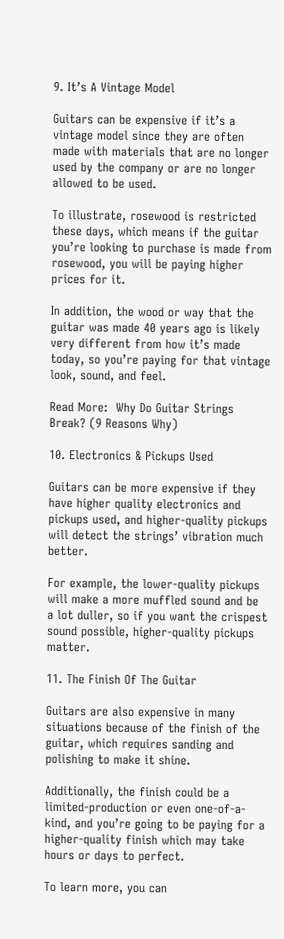9. It’s A Vintage Model

Guitars can be expensive if it’s a vintage model since they are often made with materials that are no longer used by the company or are no longer allowed to be used.

To illustrate, rosewood is restricted these days, which means if the guitar you’re looking to purchase is made from rosewood, you will be paying higher prices for it.

In addition, the wood or way that the guitar was made 40 years ago is likely very different from how it’s made today, so you’re paying for that vintage look, sound, and feel.

Read More:  Why Do Guitar Strings Break? (9 Reasons Why)

10. Electronics & Pickups Used

Guitars can be more expensive if they have higher quality electronics and pickups used, and higher-quality pickups will detect the strings’ vibration much better.

For example, the lower-quality pickups will make a more muffled sound and be a lot duller, so if you want the crispest sound possible, higher-quality pickups matter.

11. The Finish Of The Guitar

Guitars are also expensive in many situations because of the finish of the guitar, which requires sanding and polishing to make it shine.

Additionally, the finish could be a limited-production or even one-of-a-kind, and you’re going to be paying for a higher-quality finish which may take hours or days to perfect.

To learn more, you can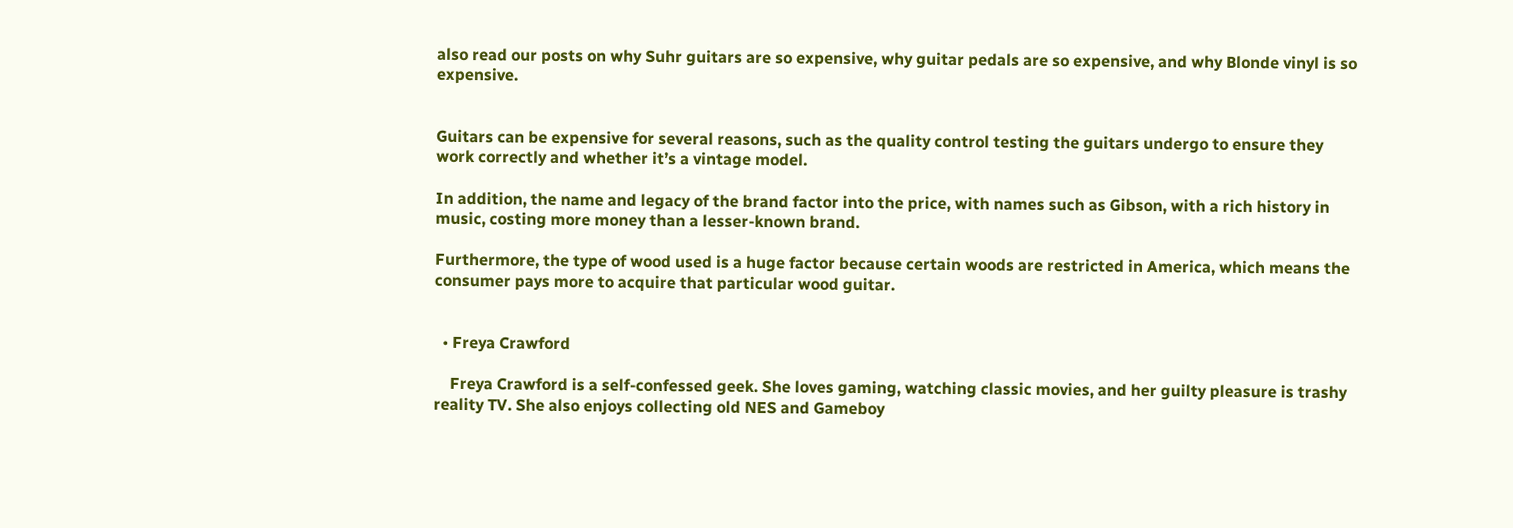also read our posts on why Suhr guitars are so expensive, why guitar pedals are so expensive, and why Blonde vinyl is so expensive.


Guitars can be expensive for several reasons, such as the quality control testing the guitars undergo to ensure they work correctly and whether it’s a vintage model.

In addition, the name and legacy of the brand factor into the price, with names such as Gibson, with a rich history in music, costing more money than a lesser-known brand.

Furthermore, the type of wood used is a huge factor because certain woods are restricted in America, which means the consumer pays more to acquire that particular wood guitar.


  • Freya Crawford

    Freya Crawford is a self-confessed geek. She loves gaming, watching classic movies, and her guilty pleasure is trashy reality TV. She also enjoys collecting old NES and Gameboy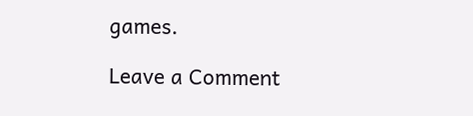games.

Leave a Comment